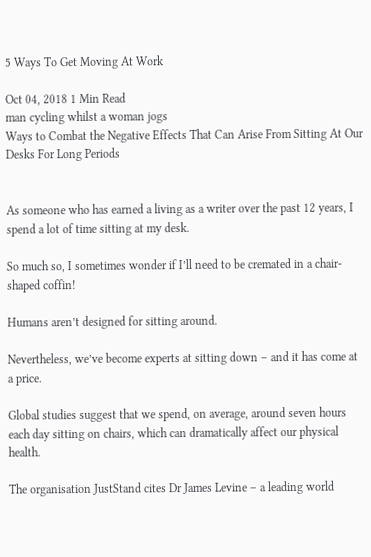5 Ways To Get Moving At Work

Oct 04, 2018 1 Min Read
man cycling whilst a woman jogs
Ways to Combat the Negative Effects That Can Arise From Sitting At Our Desks For Long Periods


As someone who has earned a living as a writer over the past 12 years, I spend a lot of time sitting at my desk.

So much so, I sometimes wonder if I’ll need to be cremated in a chair-shaped coffin!

Humans aren’t designed for sitting around.

Nevertheless, we’ve become experts at sitting down – and it has come at a price.

Global studies suggest that we spend, on average, around seven hours each day sitting on chairs, which can dramatically affect our physical health.

The organisation JustStand cites Dr James Levine – a leading world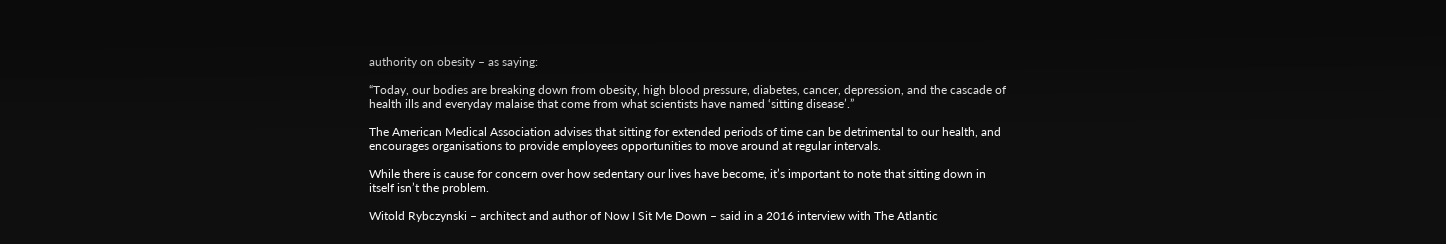authority on obesity – as saying:

“Today, our bodies are breaking down from obesity, high blood pressure, diabetes, cancer, depression, and the cascade of health ills and everyday malaise that come from what scientists have named ‘sitting disease’.”

The American Medical Association advises that sitting for extended periods of time can be detrimental to our health, and encourages organisations to provide employees opportunities to move around at regular intervals.

While there is cause for concern over how sedentary our lives have become, it’s important to note that sitting down in itself isn’t the problem.

Witold Rybczynski – architect and author of Now I Sit Me Down – said in a 2016 interview with The Atlantic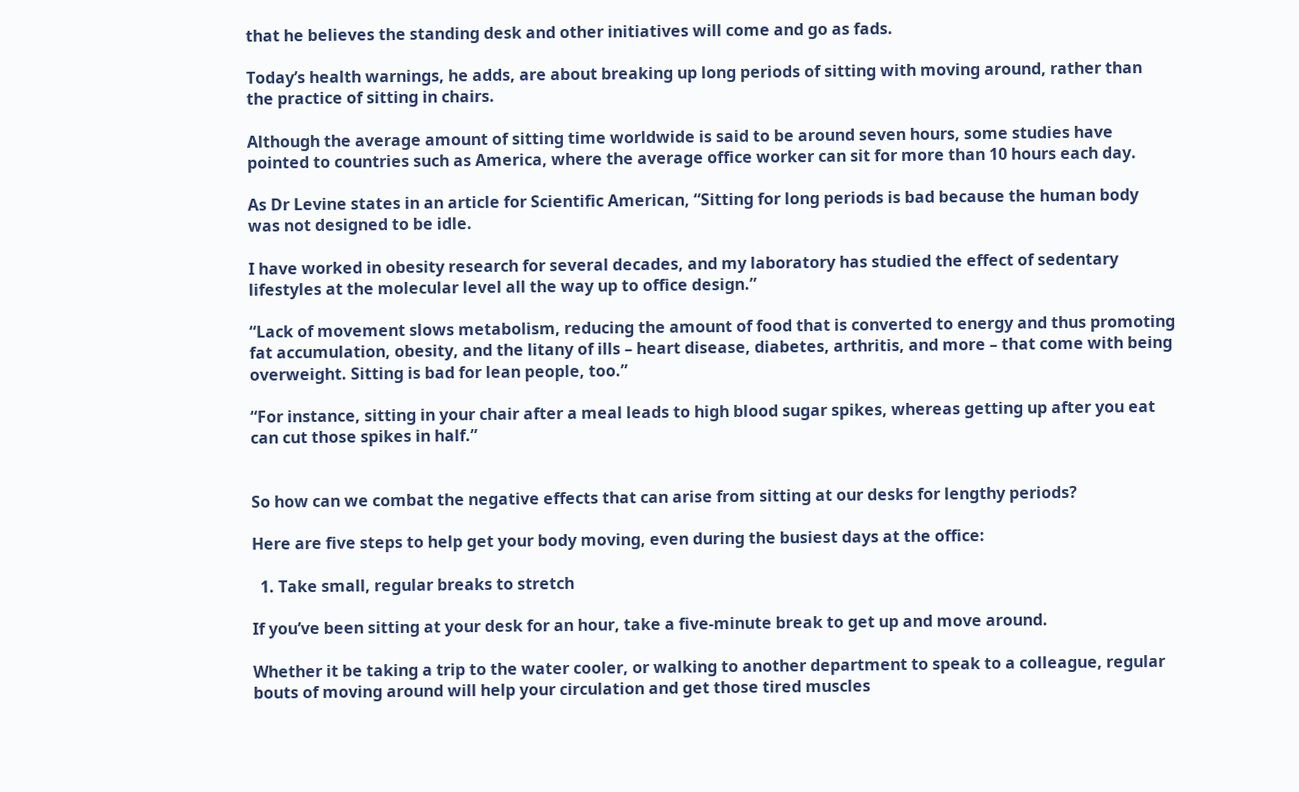that he believes the standing desk and other initiatives will come and go as fads.

Today’s health warnings, he adds, are about breaking up long periods of sitting with moving around, rather than the practice of sitting in chairs.

Although the average amount of sitting time worldwide is said to be around seven hours, some studies have pointed to countries such as America, where the average office worker can sit for more than 10 hours each day.

As Dr Levine states in an article for Scientific American, “Sitting for long periods is bad because the human body was not designed to be idle.

I have worked in obesity research for several decades, and my laboratory has studied the effect of sedentary lifestyles at the molecular level all the way up to office design.”

“Lack of movement slows metabolism, reducing the amount of food that is converted to energy and thus promoting fat accumulation, obesity, and the litany of ills – heart disease, diabetes, arthritis, and more – that come with being overweight. Sitting is bad for lean people, too.”

“For instance, sitting in your chair after a meal leads to high blood sugar spikes, whereas getting up after you eat can cut those spikes in half.”


So how can we combat the negative effects that can arise from sitting at our desks for lengthy periods?

Here are five steps to help get your body moving, even during the busiest days at the office:

  1. Take small, regular breaks to stretch

If you’ve been sitting at your desk for an hour, take a five-minute break to get up and move around.

Whether it be taking a trip to the water cooler, or walking to another department to speak to a colleague, regular bouts of moving around will help your circulation and get those tired muscles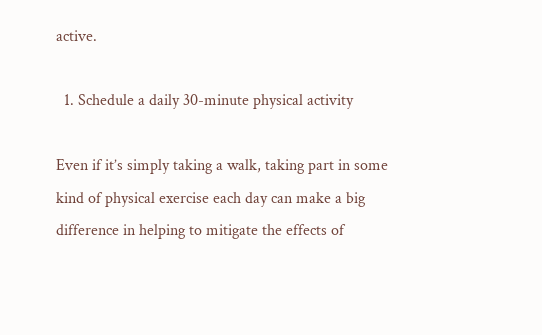active.

  1. Schedule a daily 30-minute physical activity

Even if it’s simply taking a walk, taking part in some kind of physical exercise each day can make a big difference in helping to mitigate the effects of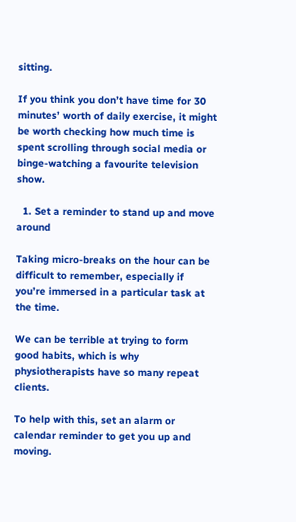sitting.

If you think you don’t have time for 30 minutes’ worth of daily exercise, it might be worth checking how much time is spent scrolling through social media or binge-watching a favourite television show.

  1. Set a reminder to stand up and move around

Taking micro-breaks on the hour can be difficult to remember, especially if you’re immersed in a particular task at the time.

We can be terrible at trying to form good habits, which is why physiotherapists have so many repeat clients.

To help with this, set an alarm or calendar reminder to get you up and moving.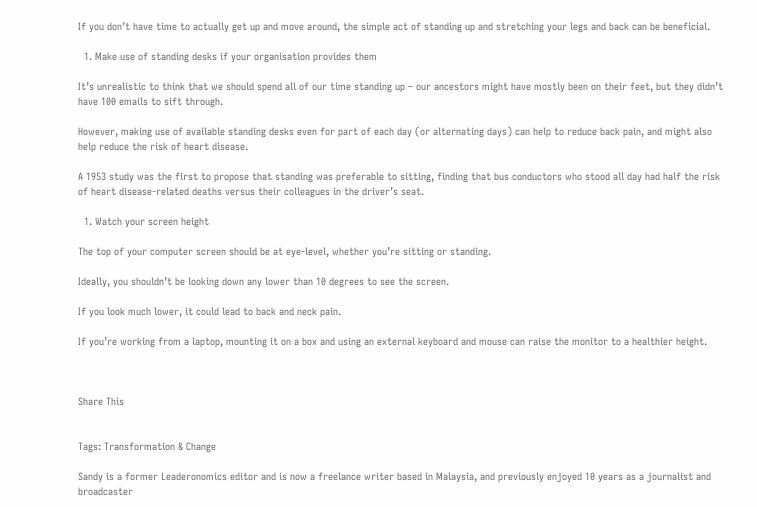If you don’t have time to actually get up and move around, the simple act of standing up and stretching your legs and back can be beneficial.

  1. Make use of standing desks if your organisation provides them

It’s unrealistic to think that we should spend all of our time standing up – our ancestors might have mostly been on their feet, but they didn’t have 100 emails to sift through.

However, making use of available standing desks even for part of each day (or alternating days) can help to reduce back pain, and might also help reduce the risk of heart disease.

A 1953 study was the first to propose that standing was preferable to sitting, finding that bus conductors who stood all day had half the risk of heart disease-related deaths versus their colleagues in the driver’s seat.

  1. Watch your screen height

The top of your computer screen should be at eye-level, whether you’re sitting or standing.

Ideally, you shouldn’t be looking down any lower than 10 degrees to see the screen.

If you look much lower, it could lead to back and neck pain.

If you’re working from a laptop, mounting it on a box and using an external keyboard and mouse can raise the monitor to a healthier height.



Share This


Tags: Transformation & Change

Sandy is a former Leaderonomics editor and is now a freelance writer based in Malaysia, and previously enjoyed 10 years as a journalist and broadcaster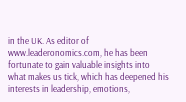in the UK. As editor of www.leaderonomics.com, he has been fortunate to gain valuable insights into what makes us tick, which has deepened his interests in leadership, emotions,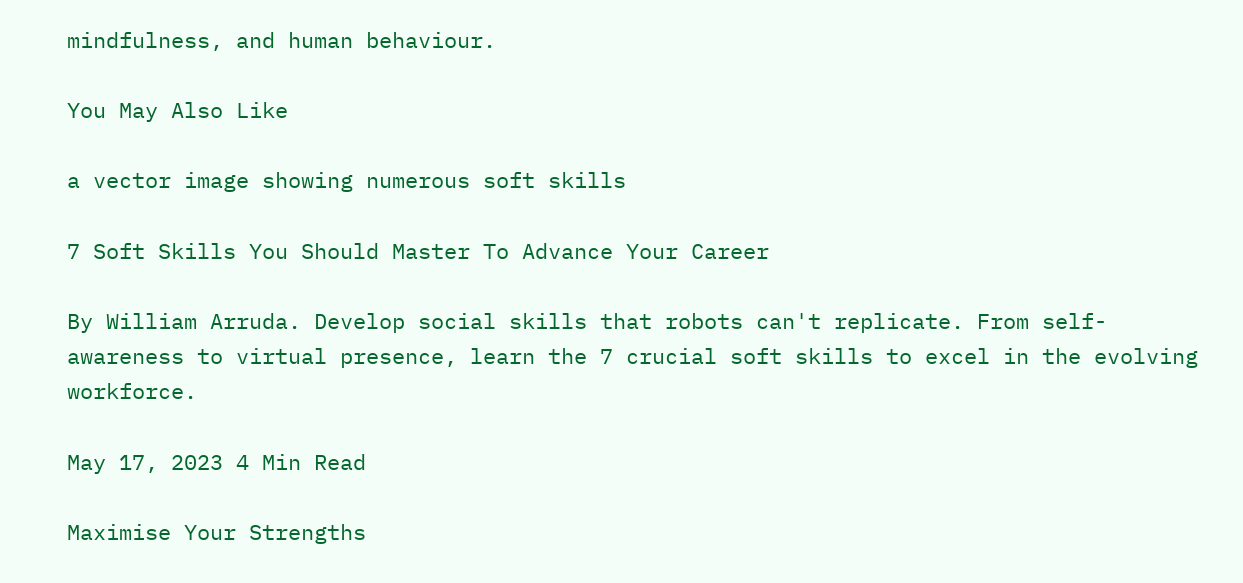mindfulness, and human behaviour.

You May Also Like

a vector image showing numerous soft skills

7 Soft Skills You Should Master To Advance Your Career

By William Arruda. Develop social skills that robots can't replicate. From self-awareness to virtual presence, learn the 7 crucial soft skills to excel in the evolving workforce.

May 17, 2023 4 Min Read

Maximise Your Strengths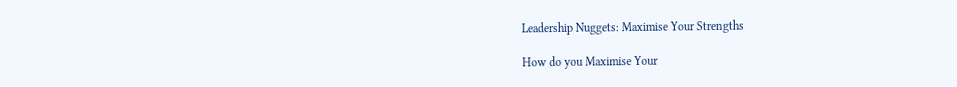Leadership Nuggets: Maximise Your Strengths

How do you Maximise Your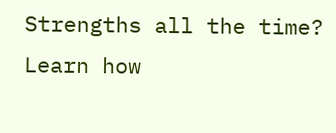Strengths all the time? Learn how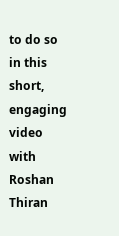to do so in this short, engaging video with Roshan Thiran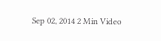Sep 02, 2014 2 Min Video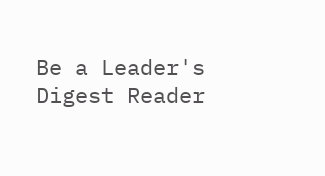Be a Leader's Digest Reader